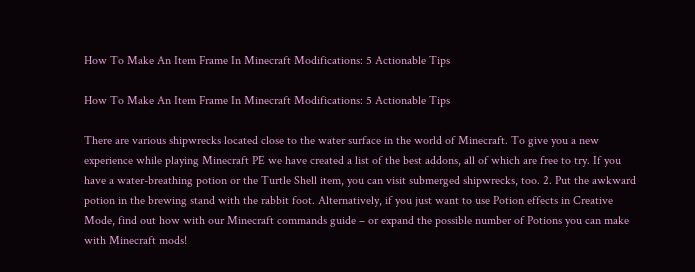How To Make An Item Frame In Minecraft Modifications: 5 Actionable Tips

How To Make An Item Frame In Minecraft Modifications: 5 Actionable Tips

There are various shipwrecks located close to the water surface in the world of Minecraft. To give you a new experience while playing Minecraft PE we have created a list of the best addons, all of which are free to try. If you have a water-breathing potion or the Turtle Shell item, you can visit submerged shipwrecks, too. 2. Put the awkward potion in the brewing stand with the rabbit foot. Alternatively, if you just want to use Potion effects in Creative Mode, find out how with our Minecraft commands guide – or expand the possible number of Potions you can make with Minecraft mods!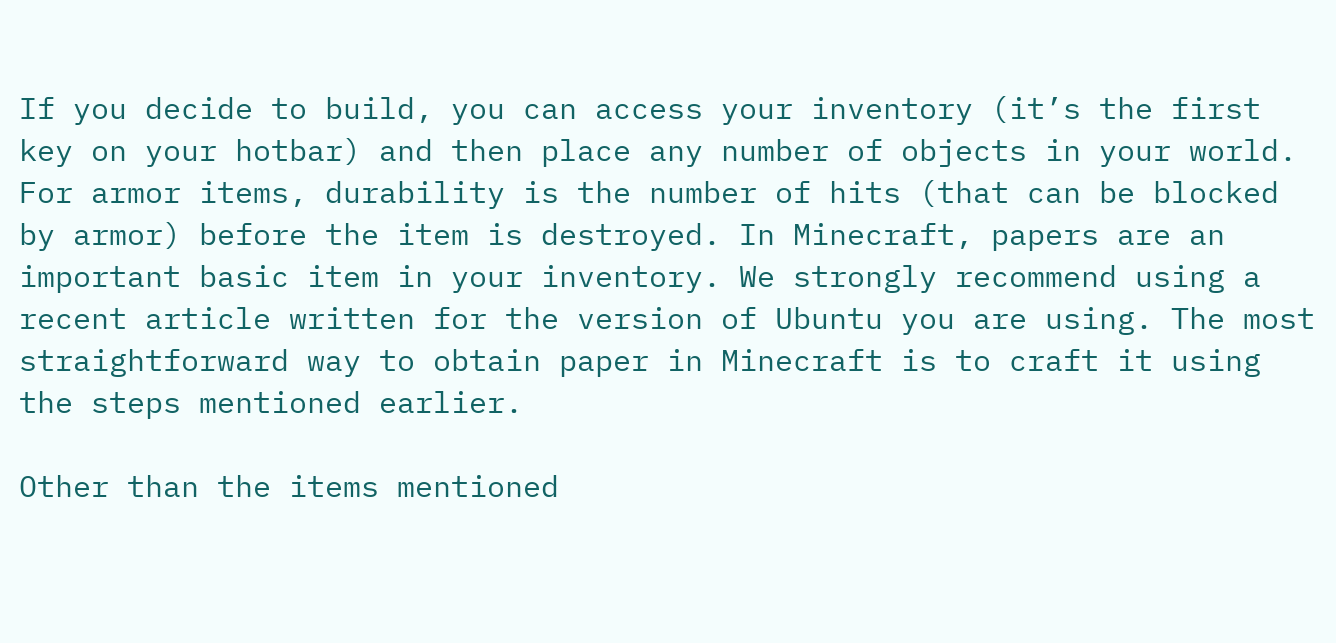If you decide to build, you can access your inventory (it’s the first key on your hotbar) and then place any number of objects in your world. For armor items, durability is the number of hits (that can be blocked by armor) before the item is destroyed. In Minecraft, papers are an important basic item in your inventory. We strongly recommend using a recent article written for the version of Ubuntu you are using. The most straightforward way to obtain paper in Minecraft is to craft it using the steps mentioned earlier.

Other than the items mentioned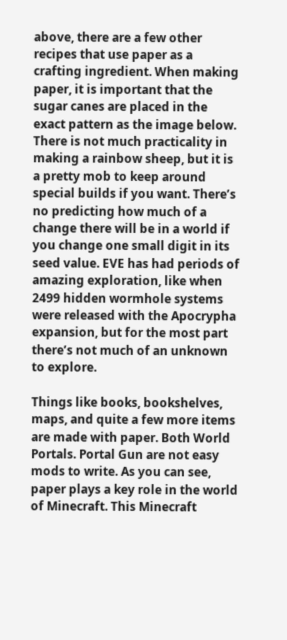above, there are a few other recipes that use paper as a crafting ingredient. When making paper, it is important that the sugar canes are placed in the exact pattern as the image below. There is not much practicality in making a rainbow sheep, but it is a pretty mob to keep around special builds if you want. There’s no predicting how much of a change there will be in a world if you change one small digit in its seed value. EVE has had periods of amazing exploration, like when 2499 hidden wormhole systems were released with the Apocrypha expansion, but for the most part there’s not much of an unknown to explore.

Things like books, bookshelves, maps, and quite a few more items are made with paper. Both World Portals. Portal Gun are not easy mods to write. As you can see, paper plays a key role in the world of Minecraft. This Minecraft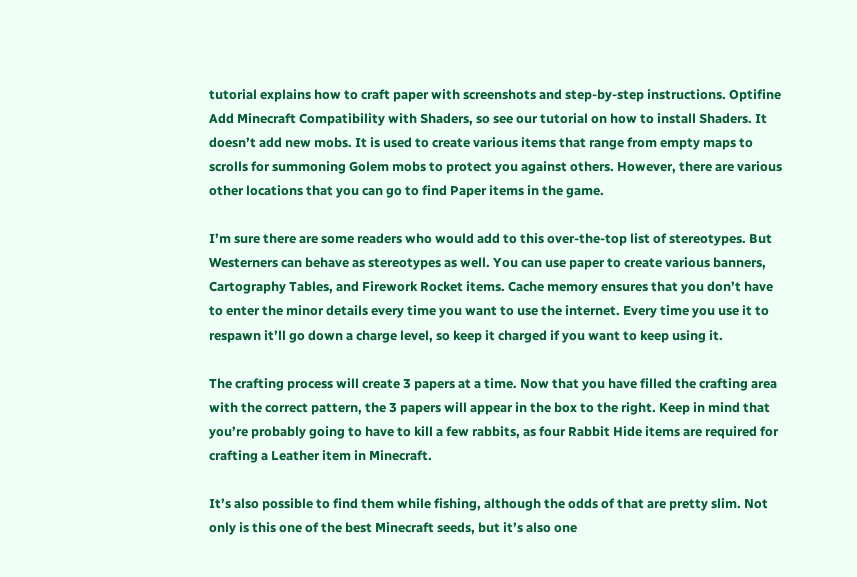tutorial explains how to craft paper with screenshots and step-by-step instructions. Optifine Add Minecraft Compatibility with Shaders, so see our tutorial on how to install Shaders. It doesn’t add new mobs. It is used to create various items that range from empty maps to scrolls for summoning Golem mobs to protect you against others. However, there are various other locations that you can go to find Paper items in the game.

I’m sure there are some readers who would add to this over-the-top list of stereotypes. But Westerners can behave as stereotypes as well. You can use paper to create various banners, Cartography Tables, and Firework Rocket items. Cache memory ensures that you don’t have to enter the minor details every time you want to use the internet. Every time you use it to respawn it’ll go down a charge level, so keep it charged if you want to keep using it.

The crafting process will create 3 papers at a time. Now that you have filled the crafting area with the correct pattern, the 3 papers will appear in the box to the right. Keep in mind that you’re probably going to have to kill a few rabbits, as four Rabbit Hide items are required for crafting a Leather item in Minecraft.

It’s also possible to find them while fishing, although the odds of that are pretty slim. Not only is this one of the best Minecraft seeds, but it’s also one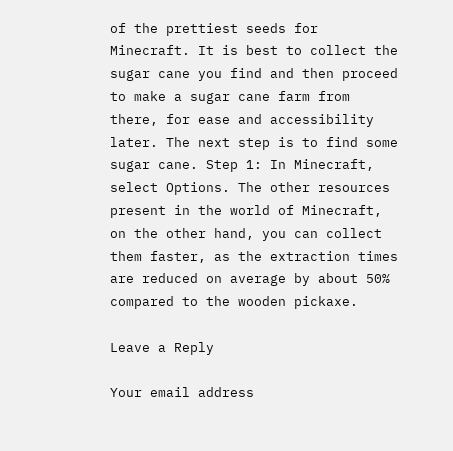of the prettiest seeds for Minecraft. It is best to collect the sugar cane you find and then proceed to make a sugar cane farm from there, for ease and accessibility later. The next step is to find some sugar cane. Step 1: In Minecraft, select Options. The other resources present in the world of Minecraft, on the other hand, you can collect them faster, as the extraction times are reduced on average by about 50% compared to the wooden pickaxe.

Leave a Reply

Your email address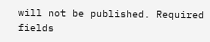will not be published. Required fields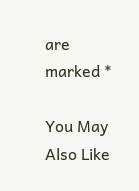are marked *

You May Also Like